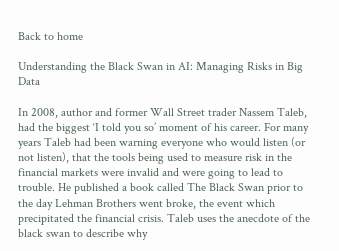Back to home

Understanding the Black Swan in AI: Managing Risks in Big Data

In 2008, author and former Wall Street trader Nassem Taleb, had the biggest ‘I told you so’ moment of his career. For many years Taleb had been warning everyone who would listen (or not listen), that the tools being used to measure risk in the financial markets were invalid and were going to lead to trouble. He published a book called The Black Swan prior to the day Lehman Brothers went broke, the event which precipitated the financial crisis. Taleb uses the anecdote of the black swan to describe why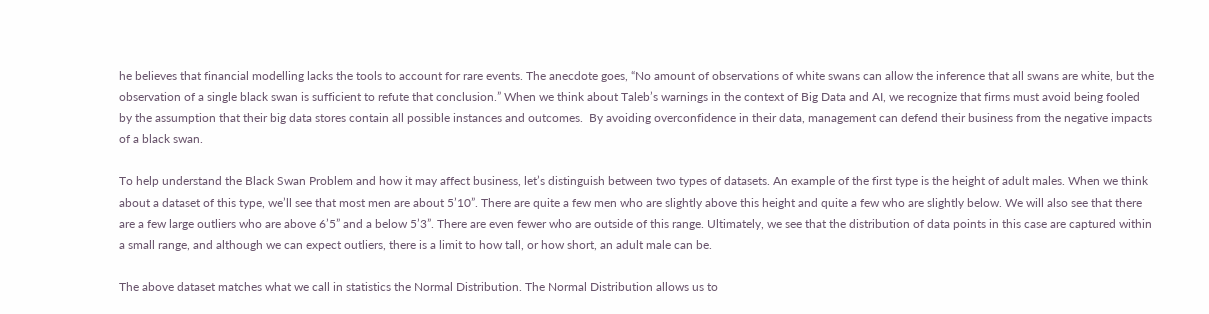he believes that financial modelling lacks the tools to account for rare events. The anecdote goes, “No amount of observations of white swans can allow the inference that all swans are white, but the observation of a single black swan is sufficient to refute that conclusion.” When we think about Taleb’s warnings in the context of Big Data and AI, we recognize that firms must avoid being fooled by the assumption that their big data stores contain all possible instances and outcomes.  By avoiding overconfidence in their data, management can defend their business from the negative impacts of a black swan.

To help understand the Black Swan Problem and how it may affect business, let’s distinguish between two types of datasets. An example of the first type is the height of adult males. When we think about a dataset of this type, we’ll see that most men are about 5’10”. There are quite a few men who are slightly above this height and quite a few who are slightly below. We will also see that there are a few large outliers who are above 6’5” and a below 5’3”. There are even fewer who are outside of this range. Ultimately, we see that the distribution of data points in this case are captured within a small range, and although we can expect outliers, there is a limit to how tall, or how short, an adult male can be.

The above dataset matches what we call in statistics the Normal Distribution. The Normal Distribution allows us to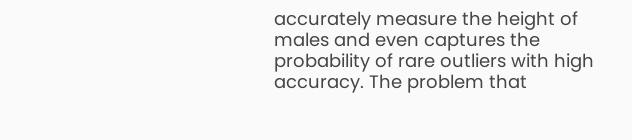accurately measure the height of males and even captures the probability of rare outliers with high accuracy. The problem that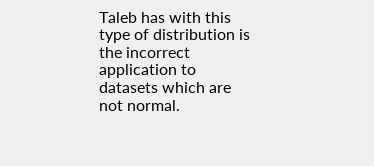Taleb has with this type of distribution is the incorrect application to datasets which are not normal.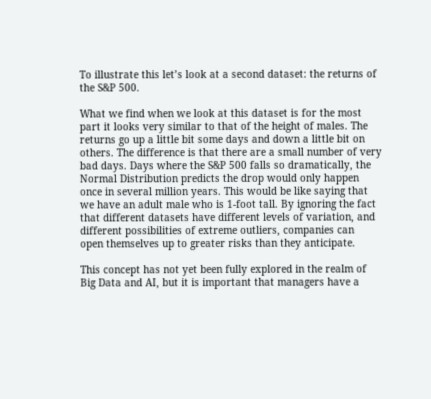To illustrate this let’s look at a second dataset: the returns of the S&P 500.

What we find when we look at this dataset is for the most part it looks very similar to that of the height of males. The returns go up a little bit some days and down a little bit on others. The difference is that there are a small number of very bad days. Days where the S&P 500 falls so dramatically, the Normal Distribution predicts the drop would only happen once in several million years. This would be like saying that we have an adult male who is 1-foot tall. By ignoring the fact that different datasets have different levels of variation, and different possibilities of extreme outliers, companies can  open themselves up to greater risks than they anticipate.

This concept has not yet been fully explored in the realm of Big Data and AI, but it is important that managers have a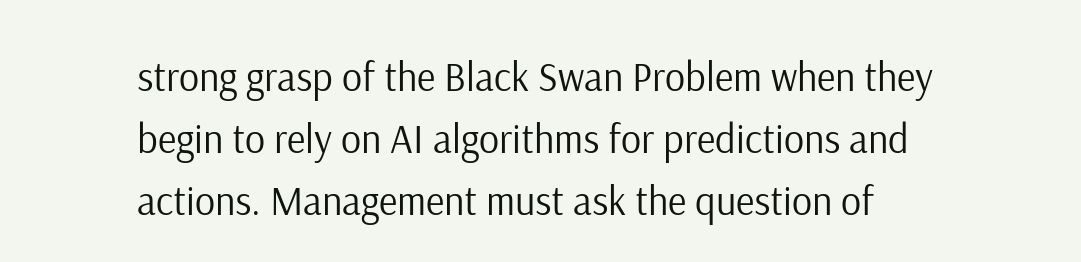strong grasp of the Black Swan Problem when they begin to rely on AI algorithms for predictions and actions. Management must ask the question of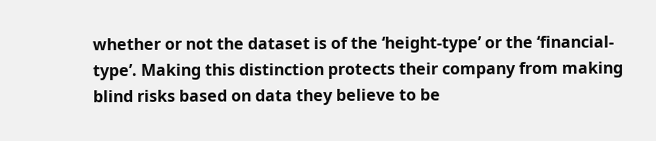whether or not the dataset is of the ‘height-type’ or the ‘financial-type’. Making this distinction protects their company from making blind risks based on data they believe to be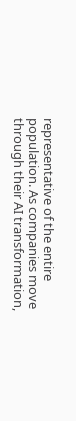representative of the entire population. As companies move through their AI transformation,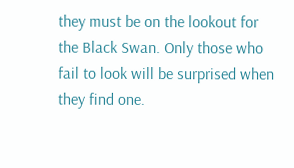they must be on the lookout for the Black Swan. Only those who fail to look will be surprised when they find one.